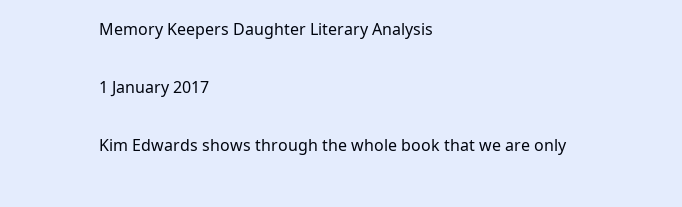Memory Keepers Daughter Literary Analysis

1 January 2017

Kim Edwards shows through the whole book that we are only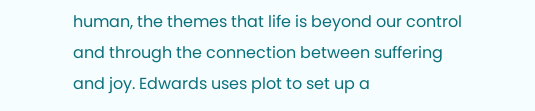human, the themes that life is beyond our control and through the connection between suffering and joy. Edwards uses plot to set up a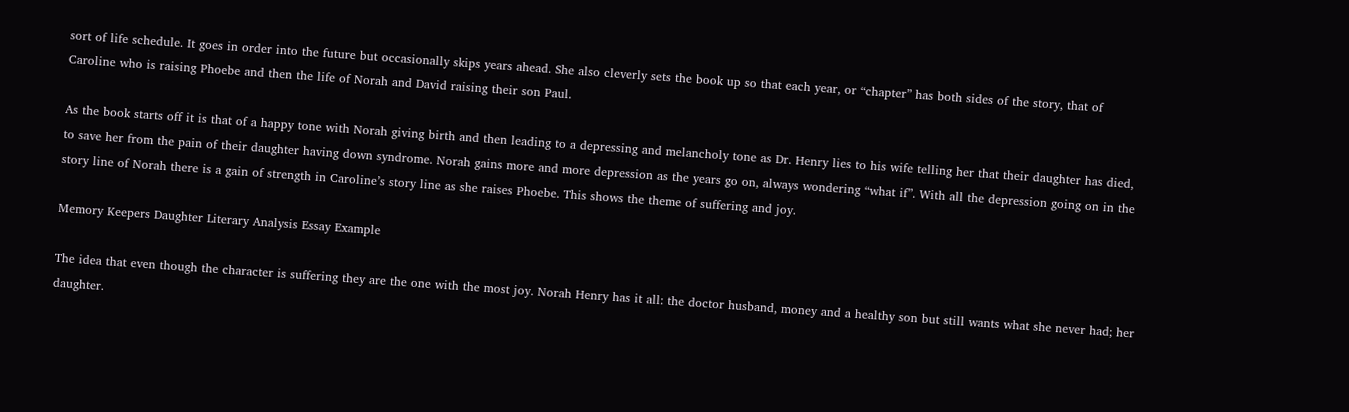sort of life schedule. It goes in order into the future but occasionally skips years ahead. She also cleverly sets the book up so that each year, or “chapter” has both sides of the story, that of Caroline who is raising Phoebe and then the life of Norah and David raising their son Paul.

As the book starts off it is that of a happy tone with Norah giving birth and then leading to a depressing and melancholy tone as Dr. Henry lies to his wife telling her that their daughter has died, to save her from the pain of their daughter having down syndrome. Norah gains more and more depression as the years go on, always wondering “what if”. With all the depression going on in the story line of Norah there is a gain of strength in Caroline’s story line as she raises Phoebe. This shows the theme of suffering and joy.

Memory Keepers Daughter Literary Analysis Essay Example

The idea that even though the character is suffering they are the one with the most joy. Norah Henry has it all: the doctor husband, money and a healthy son but still wants what she never had; her daughter.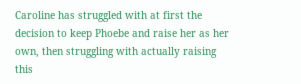Caroline has struggled with at first the decision to keep Phoebe and raise her as her own, then struggling with actually raising this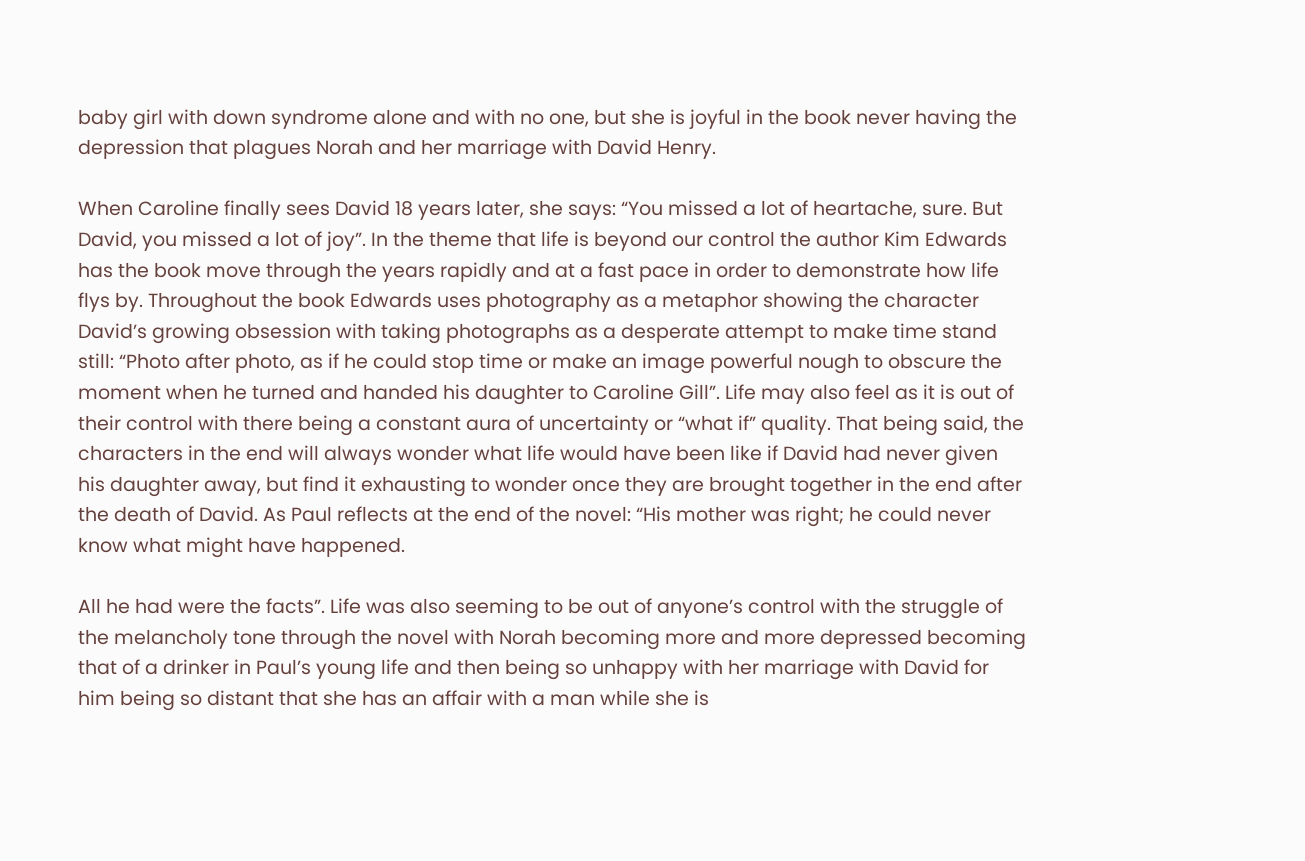baby girl with down syndrome alone and with no one, but she is joyful in the book never having the depression that plagues Norah and her marriage with David Henry.

When Caroline finally sees David 18 years later, she says: “You missed a lot of heartache, sure. But David, you missed a lot of joy”. In the theme that life is beyond our control the author Kim Edwards has the book move through the years rapidly and at a fast pace in order to demonstrate how life flys by. Throughout the book Edwards uses photography as a metaphor showing the character David’s growing obsession with taking photographs as a desperate attempt to make time stand still: “Photo after photo, as if he could stop time or make an image powerful nough to obscure the moment when he turned and handed his daughter to Caroline Gill”. Life may also feel as it is out of their control with there being a constant aura of uncertainty or “what if” quality. That being said, the characters in the end will always wonder what life would have been like if David had never given his daughter away, but find it exhausting to wonder once they are brought together in the end after the death of David. As Paul reflects at the end of the novel: “His mother was right; he could never know what might have happened.

All he had were the facts”. Life was also seeming to be out of anyone’s control with the struggle of the melancholy tone through the novel with Norah becoming more and more depressed becoming that of a drinker in Paul’s young life and then being so unhappy with her marriage with David for him being so distant that she has an affair with a man while she is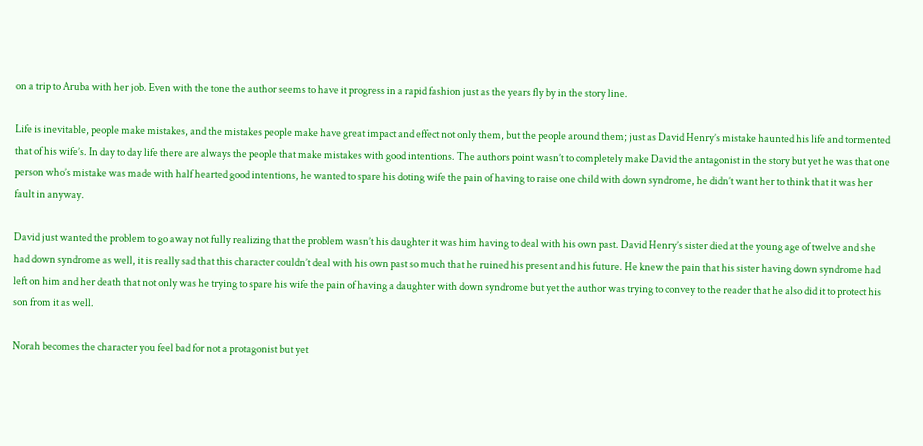on a trip to Aruba with her job. Even with the tone the author seems to have it progress in a rapid fashion just as the years fly by in the story line.

Life is inevitable, people make mistakes, and the mistakes people make have great impact and effect not only them, but the people around them; just as David Henry’s mistake haunted his life and tormented that of his wife’s. In day to day life there are always the people that make mistakes with good intentions. The authors point wasn’t to completely make David the antagonist in the story but yet he was that one person who’s mistake was made with half hearted good intentions, he wanted to spare his doting wife the pain of having to raise one child with down syndrome, he didn’t want her to think that it was her fault in anyway.

David just wanted the problem to go away not fully realizing that the problem wasn’t his daughter it was him having to deal with his own past. David Henry’s sister died at the young age of twelve and she had down syndrome as well, it is really sad that this character couldn’t deal with his own past so much that he ruined his present and his future. He knew the pain that his sister having down syndrome had left on him and her death that not only was he trying to spare his wife the pain of having a daughter with down syndrome but yet the author was trying to convey to the reader that he also did it to protect his son from it as well.

Norah becomes the character you feel bad for not a protagonist but yet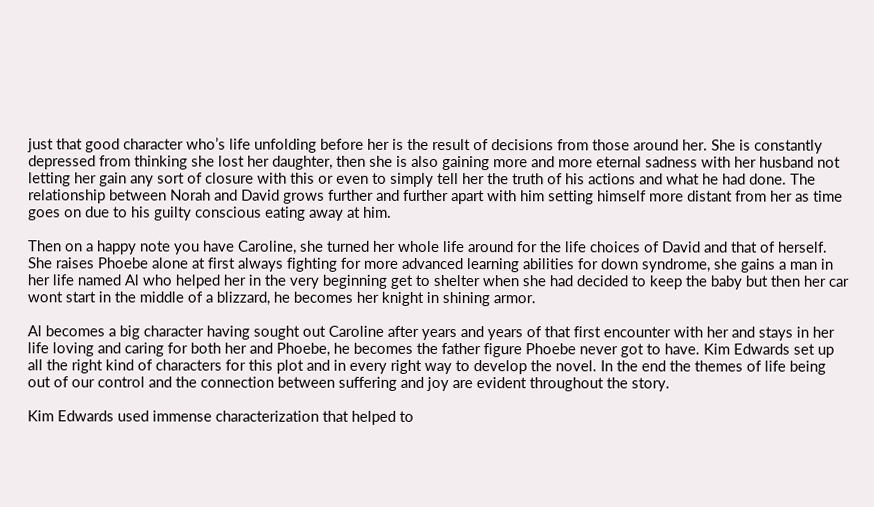just that good character who’s life unfolding before her is the result of decisions from those around her. She is constantly depressed from thinking she lost her daughter, then she is also gaining more and more eternal sadness with her husband not letting her gain any sort of closure with this or even to simply tell her the truth of his actions and what he had done. The relationship between Norah and David grows further and further apart with him setting himself more distant from her as time goes on due to his guilty conscious eating away at him.

Then on a happy note you have Caroline, she turned her whole life around for the life choices of David and that of herself. She raises Phoebe alone at first always fighting for more advanced learning abilities for down syndrome, she gains a man in her life named Al who helped her in the very beginning get to shelter when she had decided to keep the baby but then her car wont start in the middle of a blizzard, he becomes her knight in shining armor.

Al becomes a big character having sought out Caroline after years and years of that first encounter with her and stays in her life loving and caring for both her and Phoebe, he becomes the father figure Phoebe never got to have. Kim Edwards set up all the right kind of characters for this plot and in every right way to develop the novel. In the end the themes of life being out of our control and the connection between suffering and joy are evident throughout the story.

Kim Edwards used immense characterization that helped to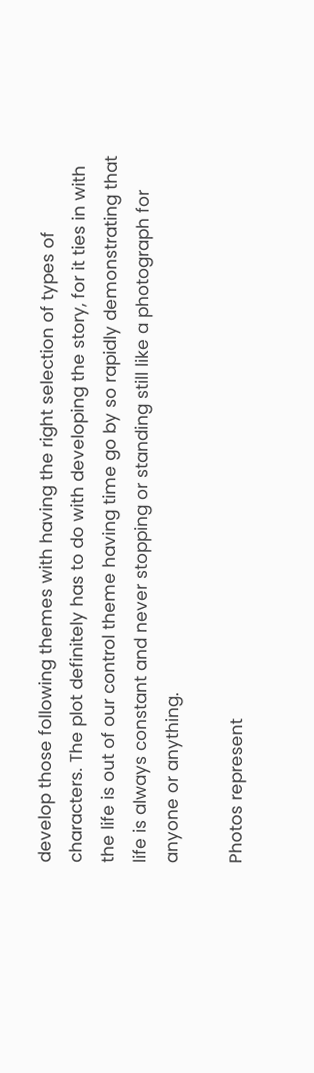develop those following themes with having the right selection of types of characters. The plot definitely has to do with developing the story, for it ties in with the life is out of our control theme having time go by so rapidly demonstrating that life is always constant and never stopping or standing still like a photograph for anyone or anything.

Photos represent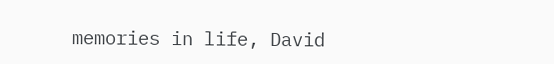memories in life, David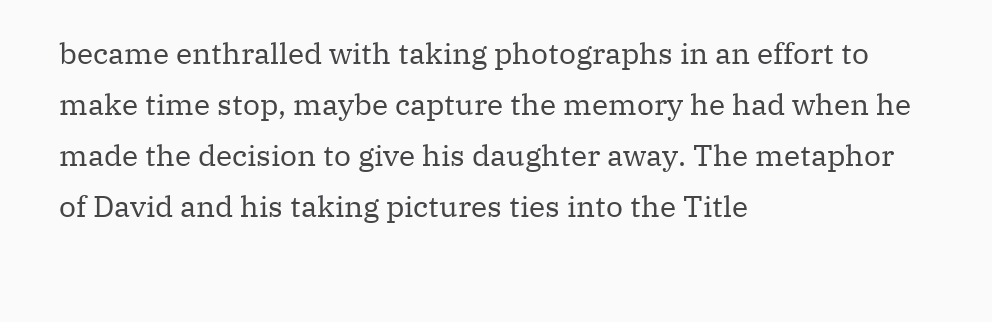became enthralled with taking photographs in an effort to make time stop, maybe capture the memory he had when he made the decision to give his daughter away. The metaphor of David and his taking pictures ties into the Title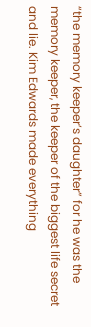“the memory keeper’s daughter” for he was the memory keeper, the keeper of the biggest life secret and lie. Kim Edwards made everything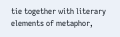tie together with literary elements of metaphor,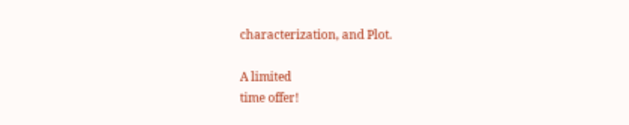characterization, and Plot.

A limited
time offer!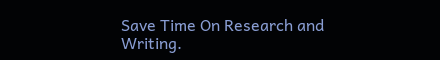Save Time On Research and Writing.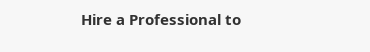Hire a Professional to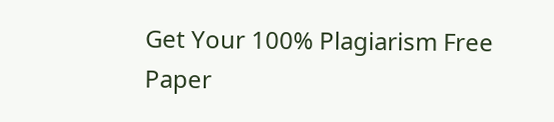Get Your 100% Plagiarism Free Paper